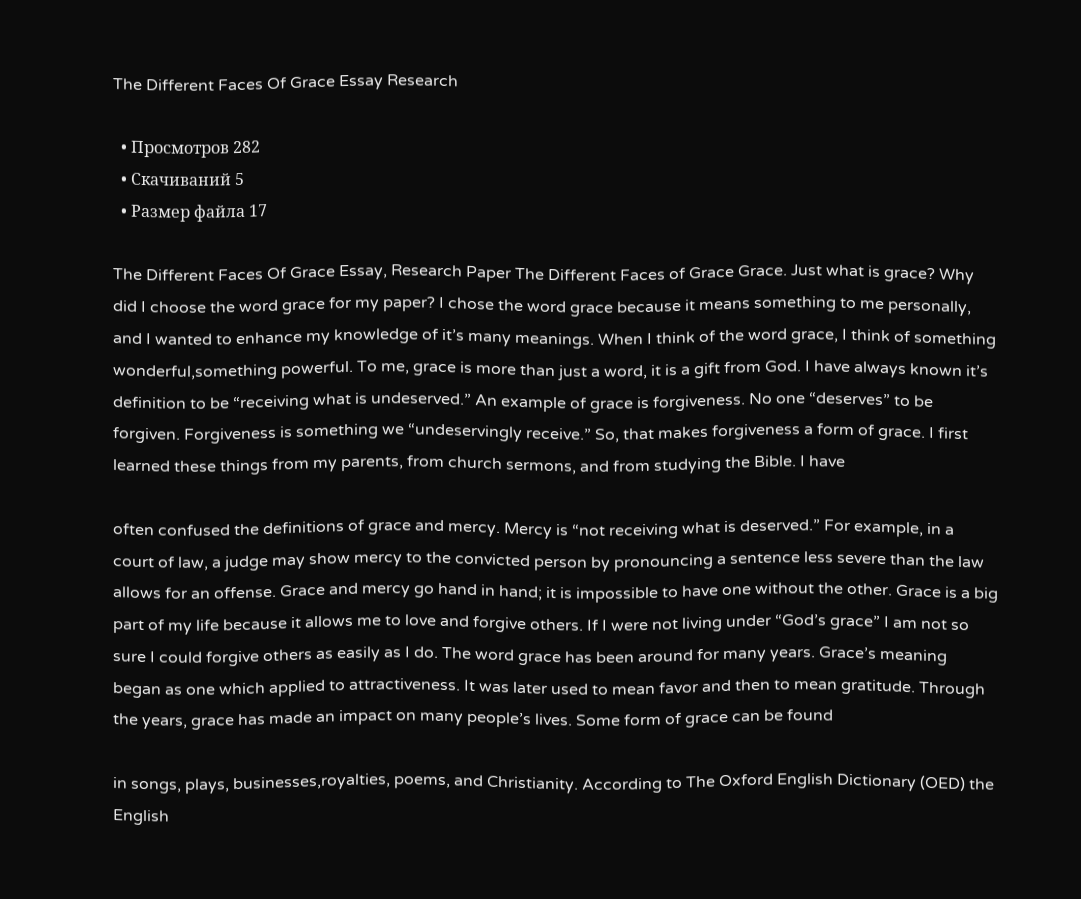The Different Faces Of Grace Essay Research

  • Просмотров 282
  • Скачиваний 5
  • Размер файла 17

The Different Faces Of Grace Essay, Research Paper The Different Faces of Grace Grace. Just what is grace? Why did I choose the word grace for my paper? I chose the word grace because it means something to me personally, and I wanted to enhance my knowledge of it’s many meanings. When I think of the word grace, I think of something wonderful,something powerful. To me, grace is more than just a word, it is a gift from God. I have always known it’s definition to be “receiving what is undeserved.” An example of grace is forgiveness. No one “deserves” to be forgiven. Forgiveness is something we “undeservingly receive.” So, that makes forgiveness a form of grace. I first learned these things from my parents, from church sermons, and from studying the Bible. I have

often confused the definitions of grace and mercy. Mercy is “not receiving what is deserved.” For example, in a court of law, a judge may show mercy to the convicted person by pronouncing a sentence less severe than the law allows for an offense. Grace and mercy go hand in hand; it is impossible to have one without the other. Grace is a big part of my life because it allows me to love and forgive others. If I were not living under “God’s grace” I am not so sure I could forgive others as easily as I do. The word grace has been around for many years. Grace’s meaning began as one which applied to attractiveness. It was later used to mean favor and then to mean gratitude. Through the years, grace has made an impact on many people’s lives. Some form of grace can be found

in songs, plays, businesses,royalties, poems, and Christianity. According to The Oxford English Dictionary (OED) the English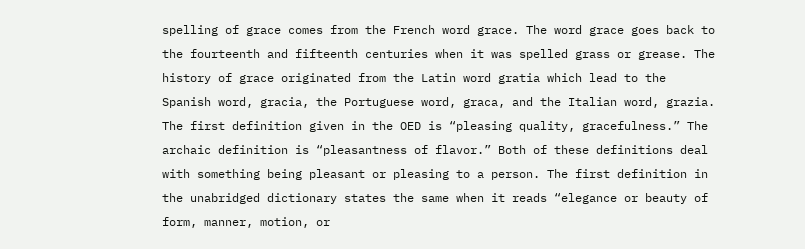spelling of grace comes from the French word grace. The word grace goes back to the fourteenth and fifteenth centuries when it was spelled grass or grease. The history of grace originated from the Latin word gratia which lead to the Spanish word, gracia, the Portuguese word, graca, and the Italian word, grazia. The first definition given in the OED is “pleasing quality, gracefulness.” The archaic definition is “pleasantness of flavor.” Both of these definitions deal with something being pleasant or pleasing to a person. The first definition in the unabridged dictionary states the same when it reads “elegance or beauty of form, manner, motion, or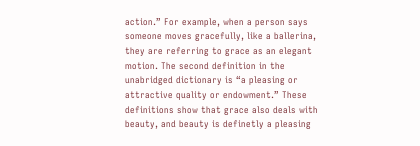action.” For example, when a person says someone moves gracefully, like a ballerina, they are referring to grace as an elegant motion. The second definition in the unabridged dictionary is “a pleasing or attractive quality or endowment.” These definitions show that grace also deals with beauty, and beauty is definetly a pleasing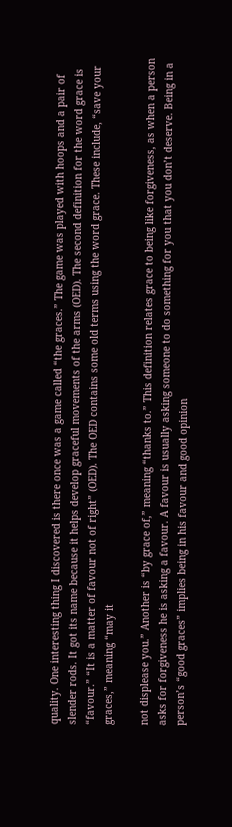quality. One interesting thing I discovered is there once was a game called “the graces.” The game was played with hoops and a pair of slender rods. It got its name because it helps develop graceful movements of the arms (OED). The second definition for the word grace is “favour.” “It is a matter of favour not of right” (OED). The OED contains some old terms using the word grace. These include, “save your graces,” meaning “may it

not displease you.” Another is “by grace of,” meaning “thanks to.” This definition relates grace to being like forgiveness, as when a person asks for forgiveness he is asking a favour. A favour is usually asking someone to do something for you that you don’t deserve. Being in a person’s “good graces” implies being in his favour and good opinion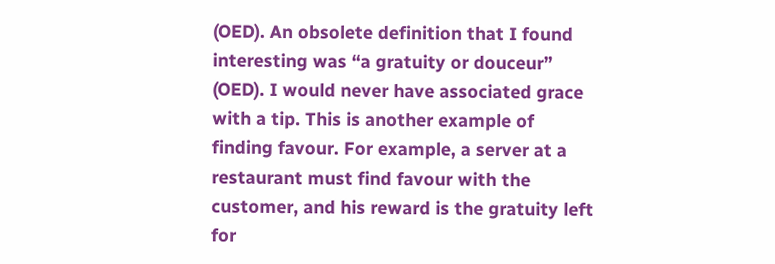(OED). An obsolete definition that I found interesting was “a gratuity or douceur” (OED). I would never have associated grace with a tip. This is another example of finding favour. For example, a server at a restaurant must find favour with the customer, and his reward is the gratuity left for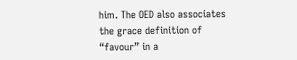him. The OED also associates the grace definition of “favour” in a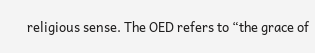religious sense. The OED refers to “the grace of